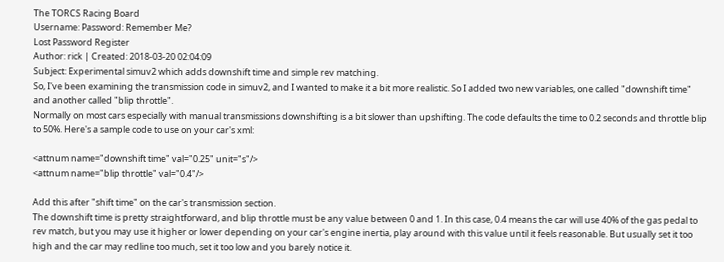The TORCS Racing Board
Username: Password: Remember Me?
Lost Password Register
Author: rick | Created: 2018-03-20 02:04:09
Subject: Experimental simuv2 which adds downshift time and simple rev matching.
So, I've been examining the transmission code in simuv2, and I wanted to make it a bit more realistic. So I added two new variables, one called "downshift time" and another called "blip throttle".
Normally on most cars especially with manual transmissions downshifting is a bit slower than upshifting. The code defaults the time to 0.2 seconds and throttle blip to 50%. Here's a sample code to use on your car's xml:

<attnum name="downshift time" val="0.25" unit="s"/>
<attnum name="blip throttle" val="0.4"/>

Add this after "shift time" on the car's transmission section.
The downshift time is pretty straightforward, and blip throttle must be any value between 0 and 1. In this case, 0.4 means the car will use 40% of the gas pedal to rev match, but you may use it higher or lower depending on your car's engine inertia, play around with this value until it feels reasonable. But usually set it too high and the car may redline too much, set it too low and you barely notice it.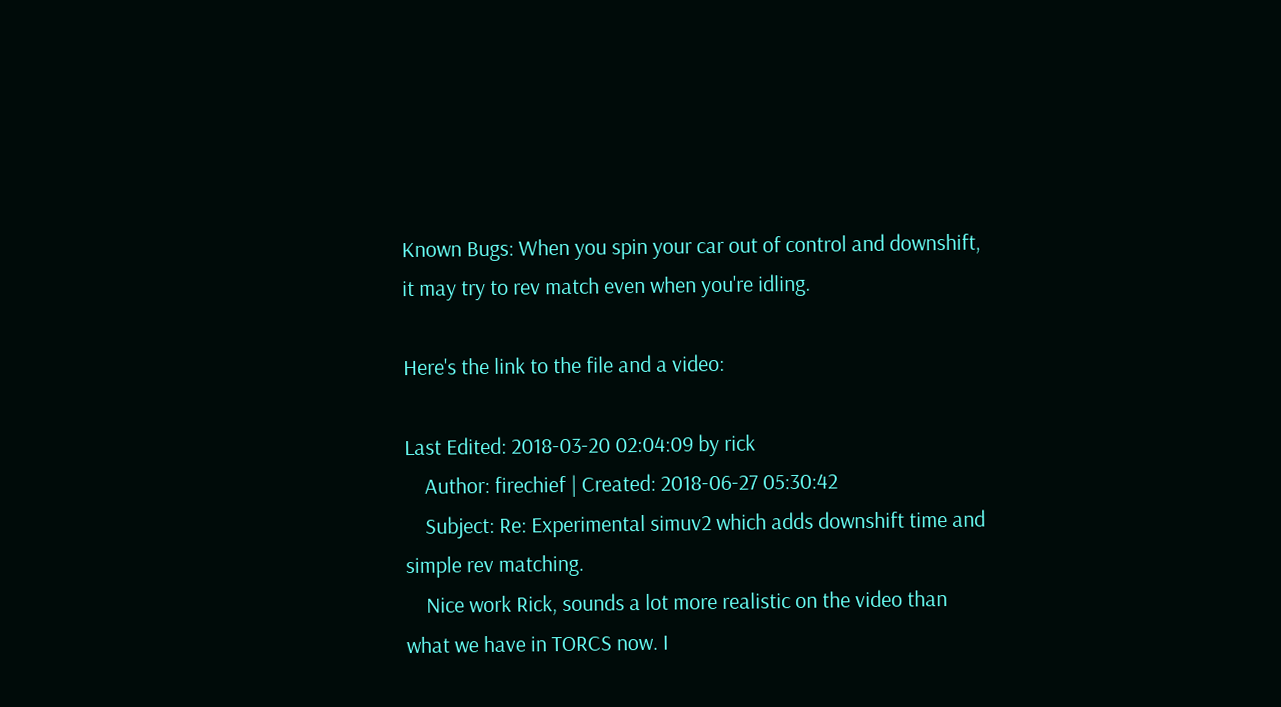Known Bugs: When you spin your car out of control and downshift, it may try to rev match even when you're idling.

Here's the link to the file and a video:

Last Edited: 2018-03-20 02:04:09 by rick
    Author: firechief | Created: 2018-06-27 05:30:42
    Subject: Re: Experimental simuv2 which adds downshift time and simple rev matching.
    Nice work Rick, sounds a lot more realistic on the video than what we have in TORCS now. I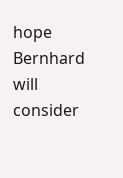hope Bernhard will consider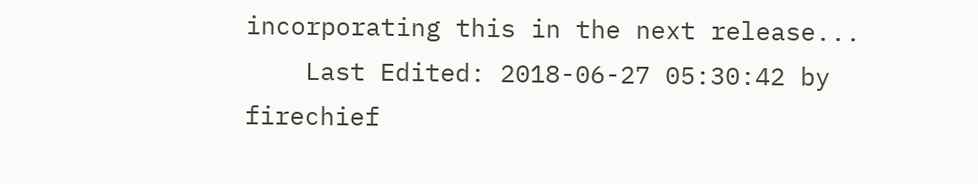incorporating this in the next release...
    Last Edited: 2018-06-27 05:30:42 by firechief